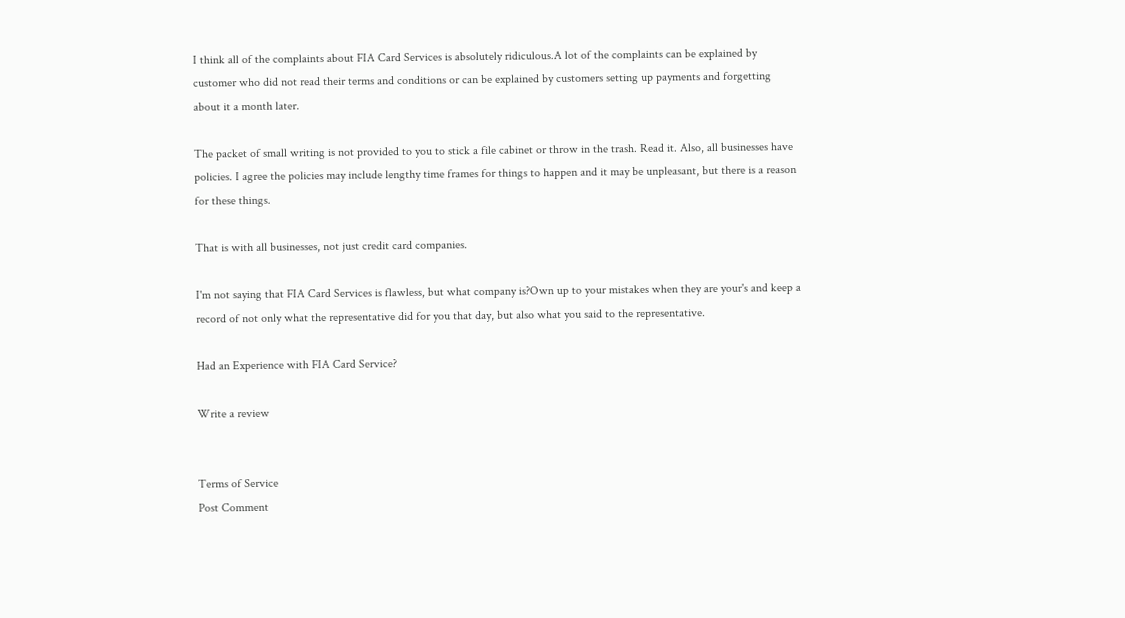I think all of the complaints about FIA Card Services is absolutely ridiculous.A lot of the complaints can be explained by customer who did not read their terms and conditions or can be explained by customers setting up payments and forgetting about it a month later.

The packet of small writing is not provided to you to stick a file cabinet or throw in the trash. Read it. Also, all businesses have policies. I agree the policies may include lengthy time frames for things to happen and it may be unpleasant, but there is a reason for these things.

That is with all businesses, not just credit card companies.

I'm not saying that FIA Card Services is flawless, but what company is?Own up to your mistakes when they are your's and keep a record of not only what the representative did for you that day, but also what you said to the representative.

Had an Experience with FIA Card Service?

Write a review


Terms of Service
Post Comment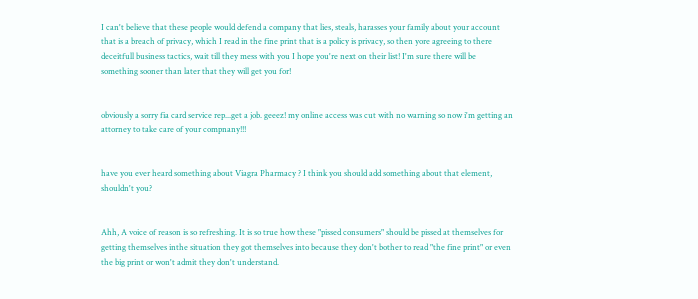I can't believe that these people would defend a company that lies, steals, harasses your family about your account that is a breach of privacy, which I read in the fine print that is a policy is privacy, so then yore agreeing to there deceitfull business tactics, wait till they mess with you I hope you're next on their list! I'm sure there will be something sooner than later that they will get you for!


obviously a sorry fia card service rep...get a job. geeez! my online access was cut with no warning so now i'm getting an attorney to take care of your compnany!!!


have you ever heard something about Viagra Pharmacy ? I think you should add something about that element, shouldn't you?


Ahh, A voice of reason is so refreshing. It is so true how these "pissed consumers" should be pissed at themselves for getting themselves inthe situation they got themselves into because they don't bother to read "the fine print" or even the big print or won't admit they don't understand.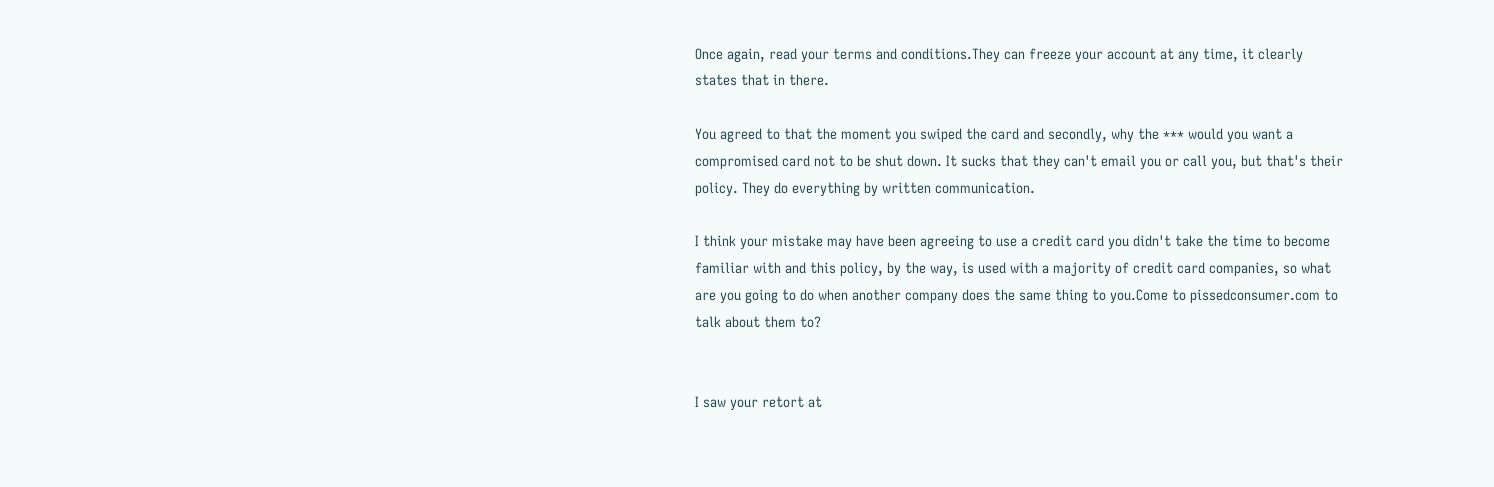Once again, read your terms and conditions.They can freeze your account at any time, it clearly states that in there.

You agreed to that the moment you swiped the card and secondly, why the *** would you want a compromised card not to be shut down. It sucks that they can't email you or call you, but that's their policy. They do everything by written communication.

I think your mistake may have been agreeing to use a credit card you didn't take the time to become familiar with and this policy, by the way, is used with a majority of credit card companies, so what are you going to do when another company does the same thing to you.Come to pissedconsumer.com to talk about them to?


I saw your retort at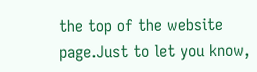the top of the website page.Just to let you know,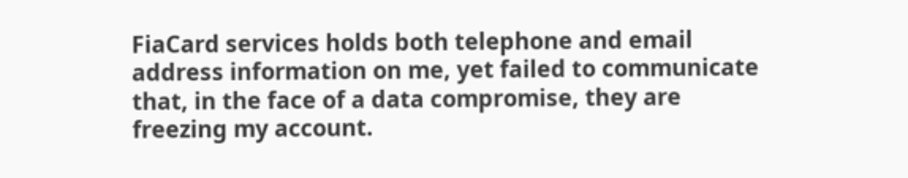FiaCard services holds both telephone and email address information on me, yet failed to communicate that, in the face of a data compromise, they are freezing my account.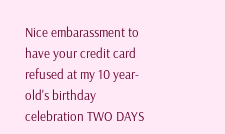Nice embarassment to have your credit card refused at my 10 year-old's birthday celebration TWO DAYS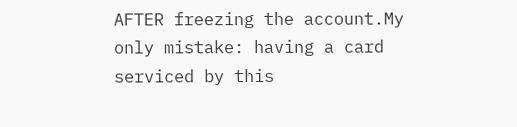AFTER freezing the account.My only mistake: having a card serviced by this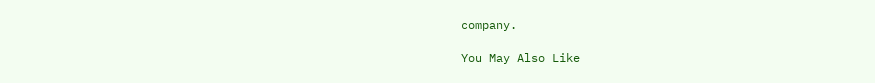company.

You May Also Like